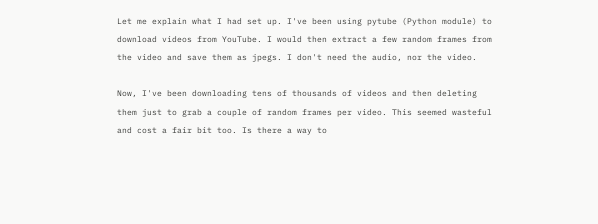Let me explain what I had set up. I've been using pytube (Python module) to download videos from YouTube. I would then extract a few random frames from the video and save them as jpegs. I don't need the audio, nor the video.

Now, I've been downloading tens of thousands of videos and then deleting them just to grab a couple of random frames per video. This seemed wasteful and cost a fair bit too. Is there a way to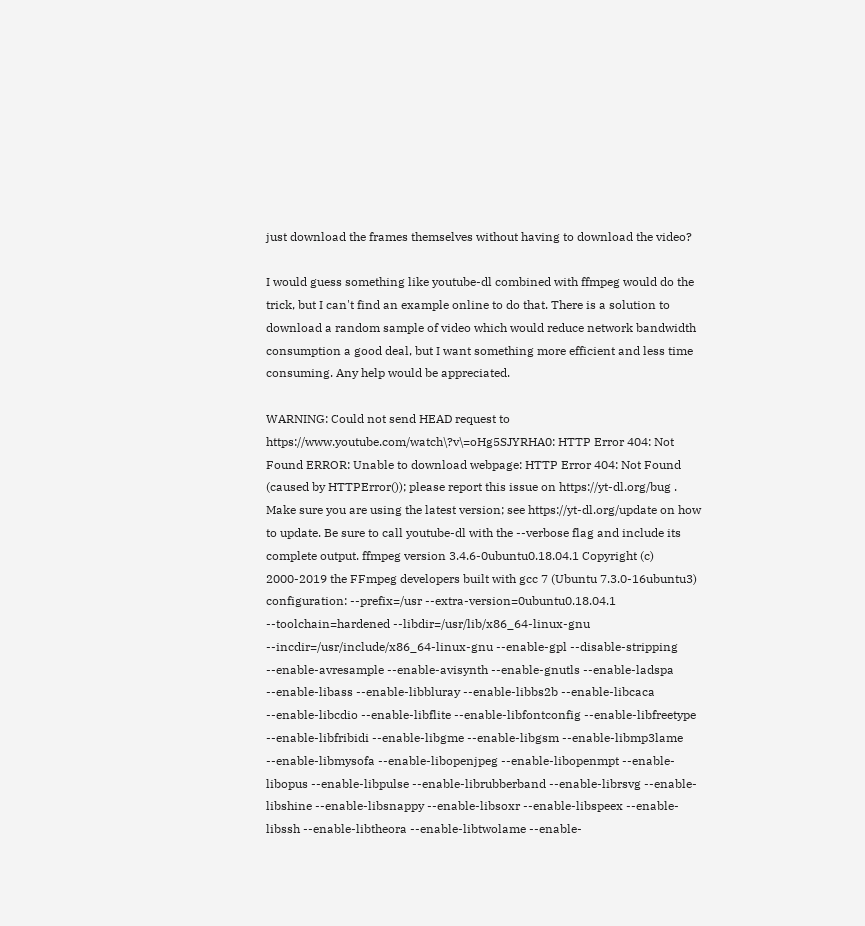just download the frames themselves without having to download the video?

I would guess something like youtube-dl combined with ffmpeg would do the trick, but I can't find an example online to do that. There is a solution to download a random sample of video which would reduce network bandwidth consumption a good deal, but I want something more efficient and less time consuming. Any help would be appreciated.

WARNING: Could not send HEAD request to https://www.youtube.com/watch\?v\=oHg5SJYRHA0: HTTP Error 404: Not Found ERROR: Unable to download webpage: HTTP Error 404: Not Found (caused by HTTPError()); please report this issue on https://yt-dl.org/bug . Make sure you are using the latest version; see https://yt-dl.org/update on how to update. Be sure to call youtube-dl with the --verbose flag and include its complete output. ffmpeg version 3.4.6-0ubuntu0.18.04.1 Copyright (c) 2000-2019 the FFmpeg developers built with gcc 7 (Ubuntu 7.3.0-16ubuntu3) configuration: --prefix=/usr --extra-version=0ubuntu0.18.04.1 --toolchain=hardened --libdir=/usr/lib/x86_64-linux-gnu --incdir=/usr/include/x86_64-linux-gnu --enable-gpl --disable-stripping --enable-avresample --enable-avisynth --enable-gnutls --enable-ladspa --enable-libass --enable-libbluray --enable-libbs2b --enable-libcaca --enable-libcdio --enable-libflite --enable-libfontconfig --enable-libfreetype --enable-libfribidi --enable-libgme --enable-libgsm --enable-libmp3lame --enable-libmysofa --enable-libopenjpeg --enable-libopenmpt --enable-libopus --enable-libpulse --enable-librubberband --enable-librsvg --enable-libshine --enable-libsnappy --enable-libsoxr --enable-libspeex --enable-libssh --enable-libtheora --enable-libtwolame --enable-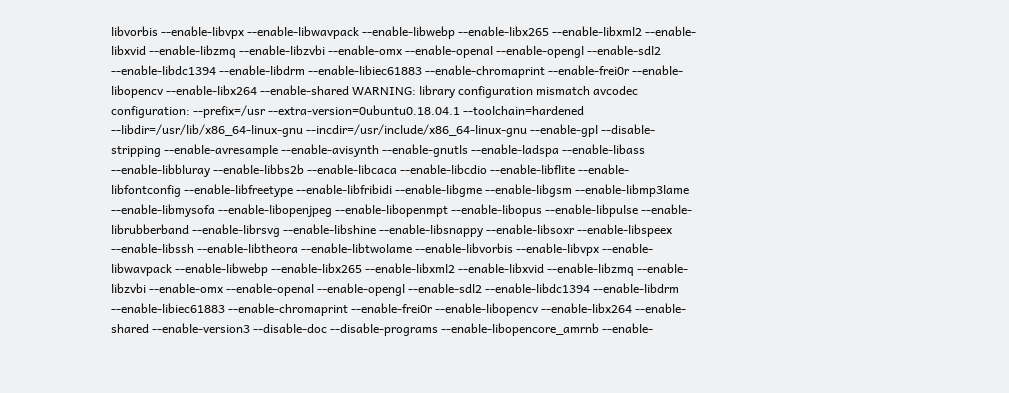libvorbis --enable-libvpx --enable-libwavpack --enable-libwebp --enable-libx265 --enable-libxml2 --enable-libxvid --enable-libzmq --enable-libzvbi --enable-omx --enable-openal --enable-opengl --enable-sdl2 --enable-libdc1394 --enable-libdrm --enable-libiec61883 --enable-chromaprint --enable-frei0r --enable-libopencv --enable-libx264 --enable-shared WARNING: library configuration mismatch avcodec configuration: --prefix=/usr --extra-version=0ubuntu0.18.04.1 --toolchain=hardened --libdir=/usr/lib/x86_64-linux-gnu --incdir=/usr/include/x86_64-linux-gnu --enable-gpl --disable-stripping --enable-avresample --enable-avisynth --enable-gnutls --enable-ladspa --enable-libass --enable-libbluray --enable-libbs2b --enable-libcaca --enable-libcdio --enable-libflite --enable-libfontconfig --enable-libfreetype --enable-libfribidi --enable-libgme --enable-libgsm --enable-libmp3lame --enable-libmysofa --enable-libopenjpeg --enable-libopenmpt --enable-libopus --enable-libpulse --enable-librubberband --enable-librsvg --enable-libshine --enable-libsnappy --enable-libsoxr --enable-libspeex --enable-libssh --enable-libtheora --enable-libtwolame --enable-libvorbis --enable-libvpx --enable-libwavpack --enable-libwebp --enable-libx265 --enable-libxml2 --enable-libxvid --enable-libzmq --enable-libzvbi --enable-omx --enable-openal --enable-opengl --enable-sdl2 --enable-libdc1394 --enable-libdrm --enable-libiec61883 --enable-chromaprint --enable-frei0r --enable-libopencv --enable-libx264 --enable-shared --enable-version3 --disable-doc --disable-programs --enable-libopencore_amrnb --enable-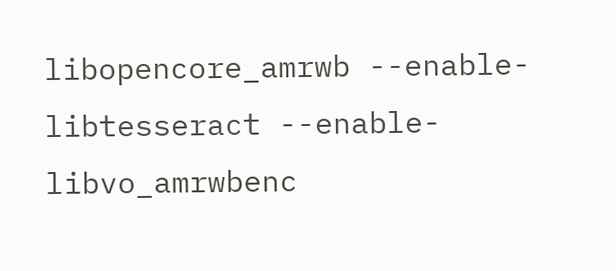libopencore_amrwb --enable-libtesseract --enable-libvo_amrwbenc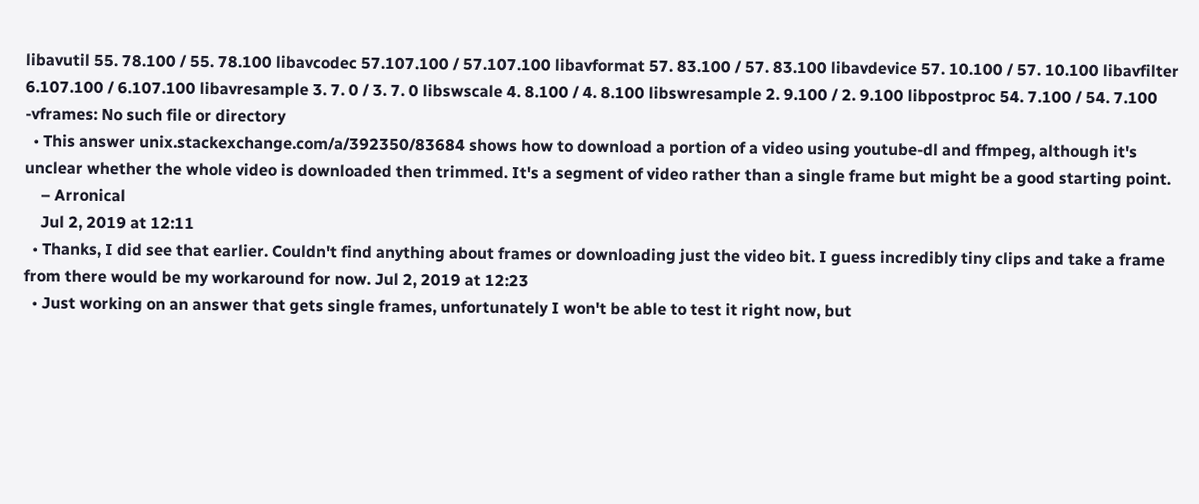libavutil 55. 78.100 / 55. 78.100 libavcodec 57.107.100 / 57.107.100 libavformat 57. 83.100 / 57. 83.100 libavdevice 57. 10.100 / 57. 10.100 libavfilter 6.107.100 / 6.107.100 libavresample 3. 7. 0 / 3. 7. 0 libswscale 4. 8.100 / 4. 8.100 libswresample 2. 9.100 / 2. 9.100 libpostproc 54. 7.100 / 54. 7.100 -vframes: No such file or directory
  • This answer unix.stackexchange.com/a/392350/83684 shows how to download a portion of a video using youtube-dl and ffmpeg, although it's unclear whether the whole video is downloaded then trimmed. It's a segment of video rather than a single frame but might be a good starting point.
    – Arronical
    Jul 2, 2019 at 12:11
  • Thanks, I did see that earlier. Couldn't find anything about frames or downloading just the video bit. I guess incredibly tiny clips and take a frame from there would be my workaround for now. Jul 2, 2019 at 12:23
  • Just working on an answer that gets single frames, unfortunately I won't be able to test it right now, but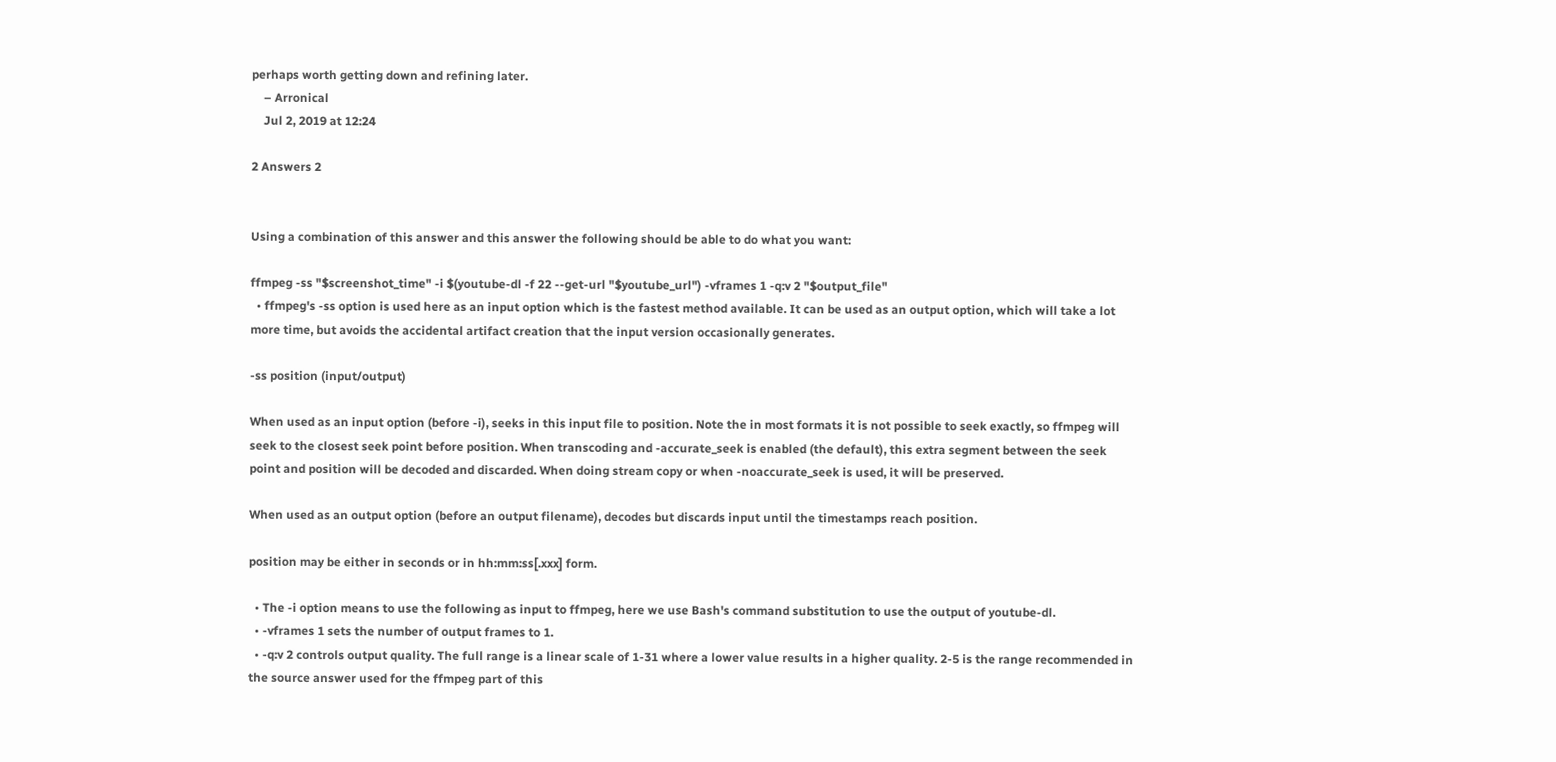perhaps worth getting down and refining later.
    – Arronical
    Jul 2, 2019 at 12:24

2 Answers 2


Using a combination of this answer and this answer the following should be able to do what you want:

ffmpeg -ss "$screenshot_time" -i $(youtube-dl -f 22 --get-url "$youtube_url") -vframes 1 -q:v 2 "$output_file"
  • ffmpeg's -ss option is used here as an input option which is the fastest method available. It can be used as an output option, which will take a lot more time, but avoids the accidental artifact creation that the input version occasionally generates.

-ss position (input/output)

When used as an input option (before -i), seeks in this input file to position. Note the in most formats it is not possible to seek exactly, so ffmpeg will seek to the closest seek point before position. When transcoding and -accurate_seek is enabled (the default), this extra segment between the seek point and position will be decoded and discarded. When doing stream copy or when -noaccurate_seek is used, it will be preserved.

When used as an output option (before an output filename), decodes but discards input until the timestamps reach position.

position may be either in seconds or in hh:mm:ss[.xxx] form.

  • The -i option means to use the following as input to ffmpeg, here we use Bash's command substitution to use the output of youtube-dl.
  • -vframes 1 sets the number of output frames to 1.
  • -q:v 2 controls output quality. The full range is a linear scale of 1-31 where a lower value results in a higher quality. 2-5 is the range recommended in the source answer used for the ffmpeg part of this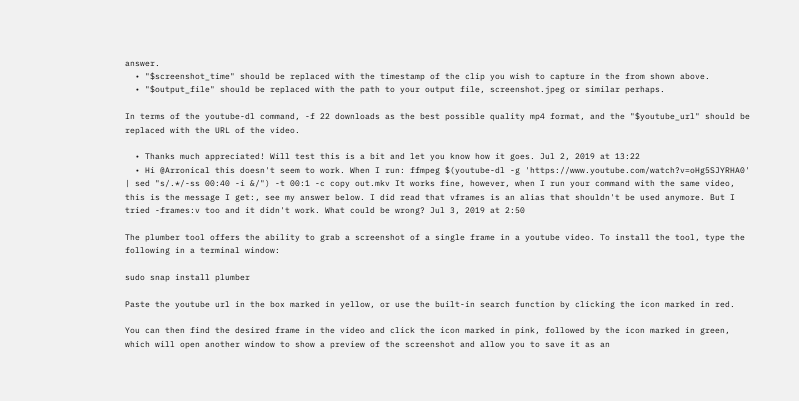answer.
  • "$screenshot_time" should be replaced with the timestamp of the clip you wish to capture in the from shown above.
  • "$output_file" should be replaced with the path to your output file, screenshot.jpeg or similar perhaps.

In terms of the youtube-dl command, -f 22 downloads as the best possible quality mp4 format, and the "$youtube_url" should be replaced with the URL of the video.

  • Thanks much appreciated! Will test this is a bit and let you know how it goes. Jul 2, 2019 at 13:22
  • Hi @Arronical this doesn't seem to work. When I run: ffmpeg $(youtube-dl -g 'https://www.youtube.com/watch?v=oHg5SJYRHA0' | sed "s/.*/-ss 00:40 -i &/") -t 00:1 -c copy out.mkv It works fine, however, when I run your command with the same video, this is the message I get:, see my answer below. I did read that vframes is an alias that shouldn't be used anymore. But I tried -frames:v too and it didn't work. What could be wrong? Jul 3, 2019 at 2:50

The plumber tool offers the ability to grab a screenshot of a single frame in a youtube video. To install the tool, type the following in a terminal window:

sudo snap install plumber

Paste the youtube url in the box marked in yellow, or use the built-in search function by clicking the icon marked in red.

You can then find the desired frame in the video and click the icon marked in pink, followed by the icon marked in green, which will open another window to show a preview of the screenshot and allow you to save it as an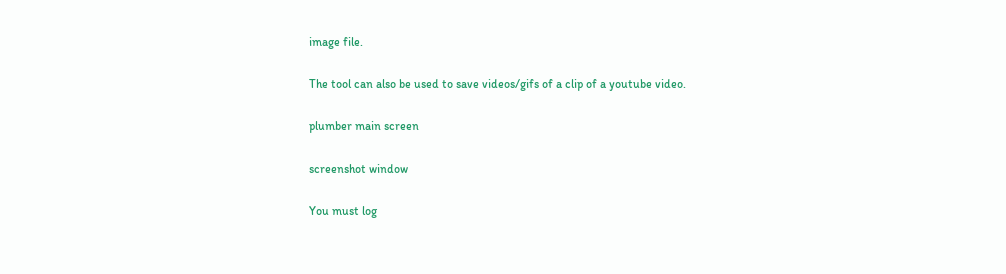image file.

The tool can also be used to save videos/gifs of a clip of a youtube video.

plumber main screen

screenshot window

You must log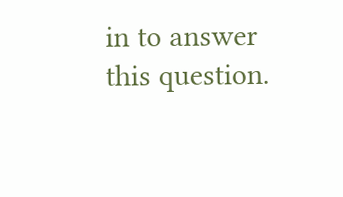in to answer this question.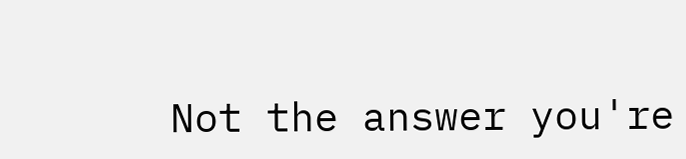Not the answer you're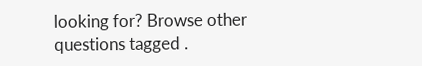looking for? Browse other questions tagged .